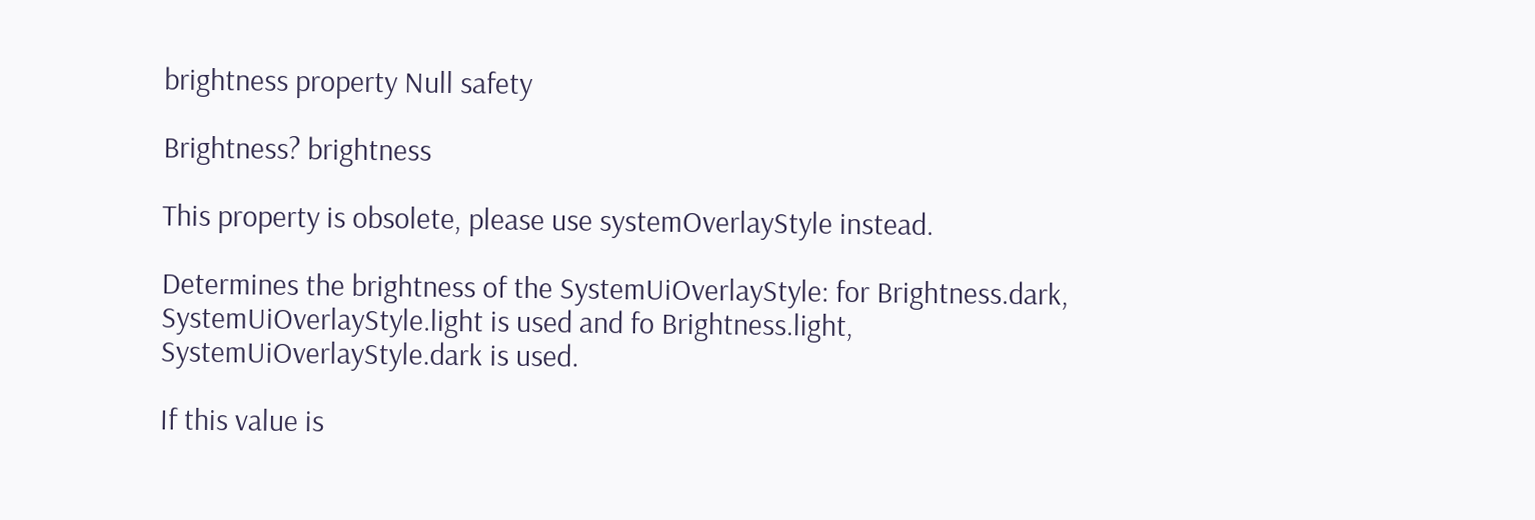brightness property Null safety

Brightness? brightness

This property is obsolete, please use systemOverlayStyle instead.

Determines the brightness of the SystemUiOverlayStyle: for Brightness.dark, SystemUiOverlayStyle.light is used and fo Brightness.light, SystemUiOverlayStyle.dark is used.

If this value is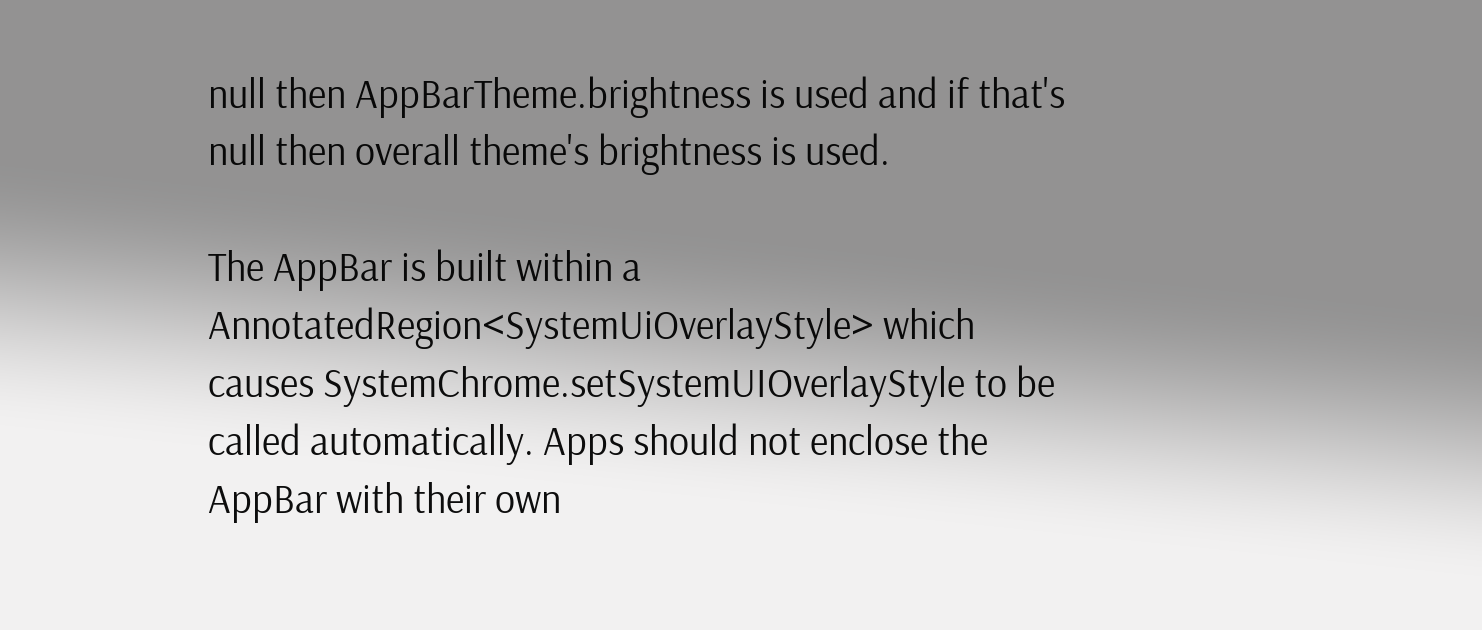null then AppBarTheme.brightness is used and if that's null then overall theme's brightness is used.

The AppBar is built within a AnnotatedRegion<SystemUiOverlayStyle> which causes SystemChrome.setSystemUIOverlayStyle to be called automatically. Apps should not enclose the AppBar with their own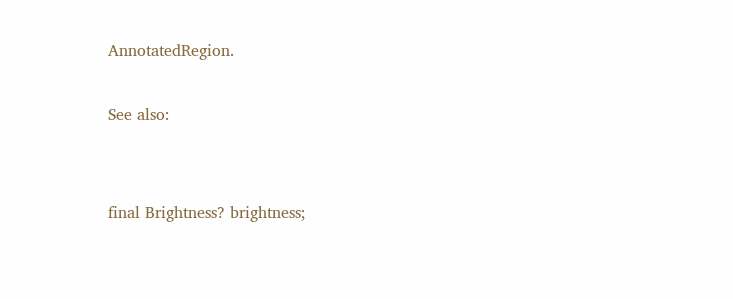AnnotatedRegion.

See also:


final Brightness? brightness;